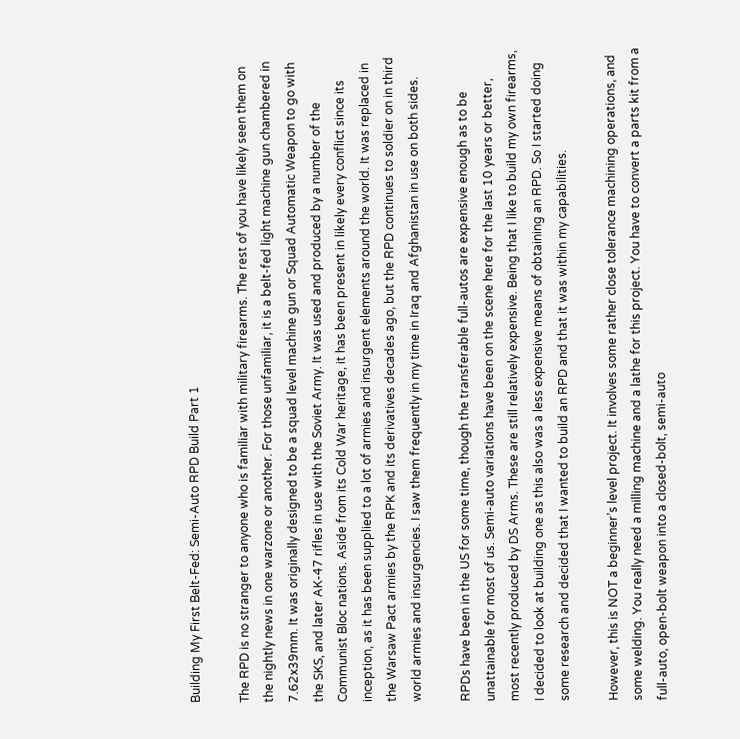Building My First Belt-Fed: Semi-Auto RPD Build Part 1

The RPD is no stranger to anyone who is familiar with military firearms. The rest of you have likely seen them on the nightly news in one warzone or another. For those unfamiliar, it is a belt-fed light machine gun chambered in 7.62x39mm. It was originally designed to be a squad level machine gun or Squad Automatic Weapon to go with the SKS, and later AK-47 rifles in use with the Soviet Army. It was used and produced by a number of the Communist Bloc nations. Aside from its Cold War heritage, it has been present in likely every conflict since its inception, as it has been supplied to a lot of armies and insurgent elements around the world. It was replaced in the Warsaw Pact armies by the RPK and its derivatives decades ago, but the RPD continues to soldier on in third world armies and insurgencies. I saw them frequently in my time in Iraq and Afghanistan in use on both sides.

RPDs have been in the US for some time, though the transferable full-autos are expensive enough as to be unattainable for most of us. Semi-auto variations have been on the scene here for the last 10 years or better, most recently produced by DS Arms. These are still relatively expensive. Being that I like to build my own firearms, I decided to look at building one as this also was a less expensive means of obtaining an RPD. So I started doing some research and decided that I wanted to build an RPD and that it was within my capabilities.

However, this is NOT a beginner’s level project. It involves some rather close tolerance machining operations, and some welding. You really need a milling machine and a lathe for this project. You have to convert a parts kit from a full-auto, open-bolt weapon into a closed-bolt, semi-auto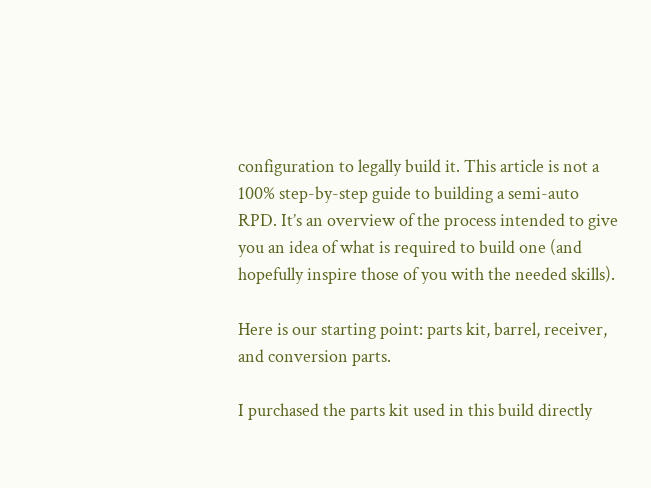configuration to legally build it. This article is not a 100% step-by-step guide to building a semi-auto RPD. It’s an overview of the process intended to give you an idea of what is required to build one (and hopefully inspire those of you with the needed skills).

Here is our starting point: parts kit, barrel, receiver, and conversion parts.

I purchased the parts kit used in this build directly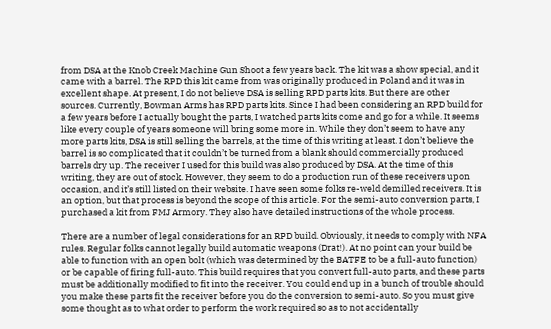from DSA at the Knob Creek Machine Gun Shoot a few years back. The kit was a show special, and it came with a barrel. The RPD this kit came from was originally produced in Poland and it was in excellent shape. At present, I do not believe DSA is selling RPD parts kits. But there are other sources. Currently, Bowman Arms has RPD parts kits. Since I had been considering an RPD build for a few years before I actually bought the parts, I watched parts kits come and go for a while. It seems like every couple of years someone will bring some more in. While they don’t seem to have any more parts kits, DSA is still selling the barrels, at the time of this writing at least. I don’t believe the barrel is so complicated that it couldn’t be turned from a blank should commercially produced barrels dry up. The receiver I used for this build was also produced by DSA. At the time of this writing, they are out of stock. However, they seem to do a production run of these receivers upon occasion, and it’s still listed on their website. I have seen some folks re-weld demilled receivers. It is an option, but that process is beyond the scope of this article. For the semi-auto conversion parts, I purchased a kit from FMJ Armory. They also have detailed instructions of the whole process.

There are a number of legal considerations for an RPD build. Obviously, it needs to comply with NFA rules. Regular folks cannot legally build automatic weapons (Drat!). At no point can your build be able to function with an open bolt (which was determined by the BATFE to be a full-auto function) or be capable of firing full-auto. This build requires that you convert full-auto parts, and these parts must be additionally modified to fit into the receiver. You could end up in a bunch of trouble should you make these parts fit the receiver before you do the conversion to semi-auto. So you must give some thought as to what order to perform the work required so as to not accidentally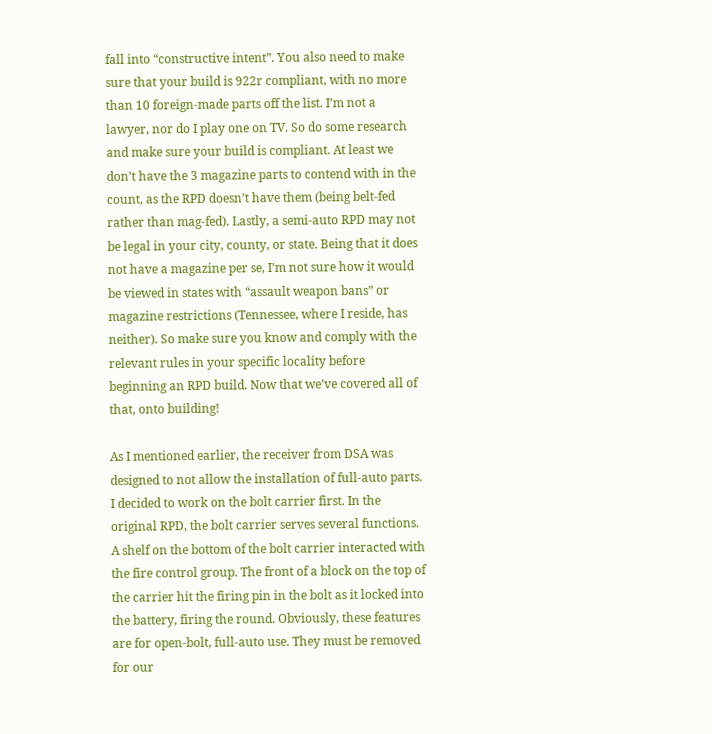fall into “constructive intent”. You also need to make sure that your build is 922r compliant, with no more than 10 foreign-made parts off the list. I’m not a lawyer, nor do I play one on TV. So do some research and make sure your build is compliant. At least we don’t have the 3 magazine parts to contend with in the count, as the RPD doesn’t have them (being belt-fed rather than mag-fed). Lastly, a semi-auto RPD may not be legal in your city, county, or state. Being that it does not have a magazine per se, I’m not sure how it would be viewed in states with “assault weapon bans” or magazine restrictions (Tennessee, where I reside, has neither). So make sure you know and comply with the relevant rules in your specific locality before beginning an RPD build. Now that we’ve covered all of that, onto building!

As I mentioned earlier, the receiver from DSA was designed to not allow the installation of full-auto parts. I decided to work on the bolt carrier first. In the original RPD, the bolt carrier serves several functions. A shelf on the bottom of the bolt carrier interacted with the fire control group. The front of a block on the top of the carrier hit the firing pin in the bolt as it locked into the battery, firing the round. Obviously, these features are for open-bolt, full-auto use. They must be removed for our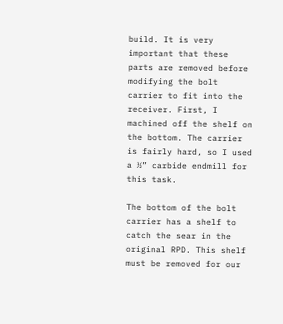build. It is very important that these parts are removed before modifying the bolt carrier to fit into the receiver. First, I machined off the shelf on the bottom. The carrier is fairly hard, so I used a ½” carbide endmill for this task.

The bottom of the bolt carrier has a shelf to catch the sear in the original RPD. This shelf must be removed for our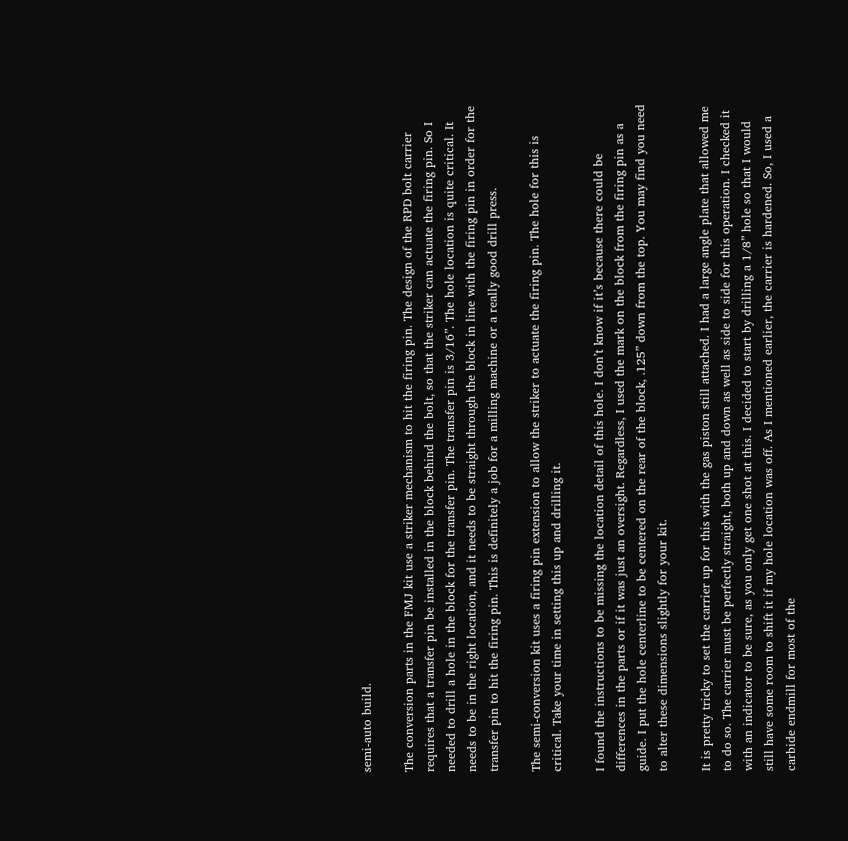semi-auto build.

The conversion parts in the FMJ kit use a striker mechanism to hit the firing pin. The design of the RPD bolt carrier requires that a transfer pin be installed in the block behind the bolt, so that the striker can actuate the firing pin. So I needed to drill a hole in the block for the transfer pin. The transfer pin is 3/16”. The hole location is quite critical. It needs to be in the right location, and it needs to be straight through the block in line with the firing pin in order for the transfer pin to hit the firing pin. This is definitely a job for a milling machine or a really good drill press.

The semi-conversion kit uses a firing pin extension to allow the striker to actuate the firing pin. The hole for this is critical. Take your time in setting this up and drilling it.

I found the instructions to be missing the location detail of this hole. I don’t know if it’s because there could be differences in the parts or if it was just an oversight. Regardless, I used the mark on the block from the firing pin as a guide. I put the hole centerline to be centered on the rear of the block, .125” down from the top. You may find you need to alter these dimensions slightly for your kit.

It is pretty tricky to set the carrier up for this with the gas piston still attached. I had a large angle plate that allowed me to do so. The carrier must be perfectly straight, both up and down as well as side to side for this operation. I checked it with an indicator to be sure, as you only get one shot at this. I decided to start by drilling a 1/8” hole so that I would still have some room to shift it if my hole location was off. As I mentioned earlier, the carrier is hardened. So, I used a carbide endmill for most of the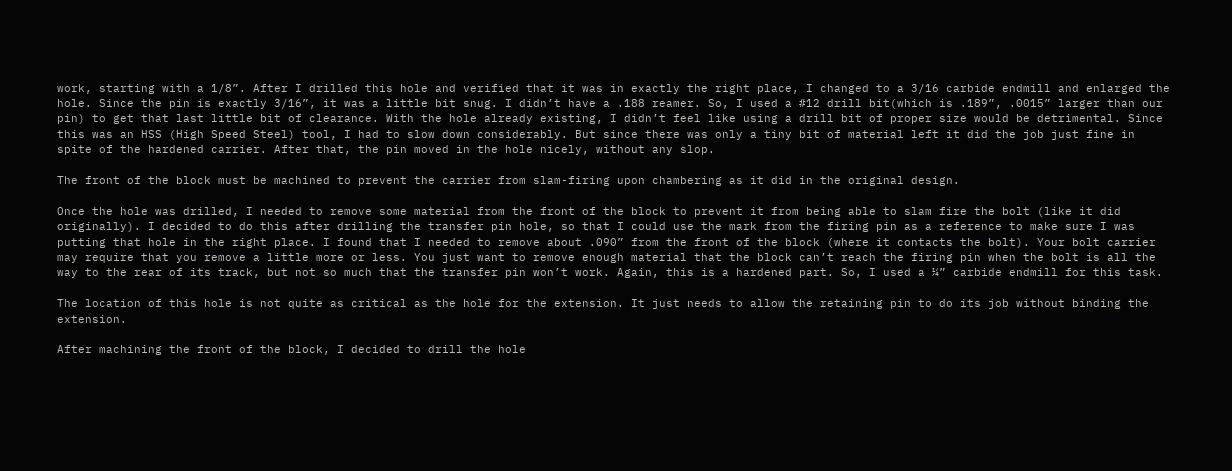work, starting with a 1/8”. After I drilled this hole and verified that it was in exactly the right place, I changed to a 3/16 carbide endmill and enlarged the hole. Since the pin is exactly 3/16”, it was a little bit snug. I didn’t have a .188 reamer. So, I used a #12 drill bit(which is .189”, .0015” larger than our pin) to get that last little bit of clearance. With the hole already existing, I didn’t feel like using a drill bit of proper size would be detrimental. Since this was an HSS (High Speed Steel) tool, I had to slow down considerably. But since there was only a tiny bit of material left it did the job just fine in spite of the hardened carrier. After that, the pin moved in the hole nicely, without any slop.

The front of the block must be machined to prevent the carrier from slam-firing upon chambering as it did in the original design.

Once the hole was drilled, I needed to remove some material from the front of the block to prevent it from being able to slam fire the bolt (like it did originally). I decided to do this after drilling the transfer pin hole, so that I could use the mark from the firing pin as a reference to make sure I was putting that hole in the right place. I found that I needed to remove about .090” from the front of the block (where it contacts the bolt). Your bolt carrier may require that you remove a little more or less. You just want to remove enough material that the block can’t reach the firing pin when the bolt is all the way to the rear of its track, but not so much that the transfer pin won’t work. Again, this is a hardened part. So, I used a ¼” carbide endmill for this task.

The location of this hole is not quite as critical as the hole for the extension. It just needs to allow the retaining pin to do its job without binding the extension.

After machining the front of the block, I decided to drill the hole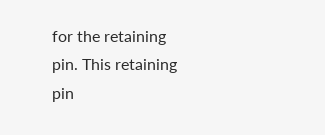for the retaining pin. This retaining pin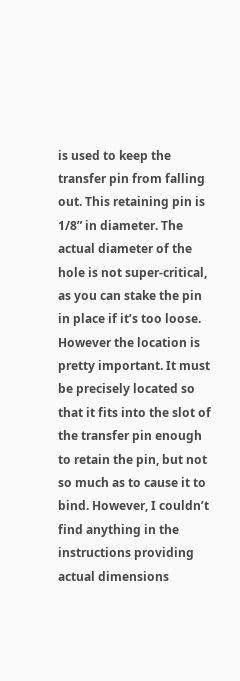is used to keep the transfer pin from falling out. This retaining pin is 1/8” in diameter. The actual diameter of the hole is not super-critical, as you can stake the pin in place if it’s too loose. However the location is pretty important. It must be precisely located so that it fits into the slot of the transfer pin enough to retain the pin, but not so much as to cause it to bind. However, I couldn’t find anything in the instructions providing actual dimensions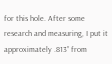for this hole. After some research and measuring, I put it approximately .813” from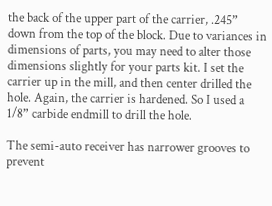the back of the upper part of the carrier, .245” down from the top of the block. Due to variances in dimensions of parts, you may need to alter those dimensions slightly for your parts kit. I set the carrier up in the mill, and then center drilled the hole. Again, the carrier is hardened. So I used a 1/8” carbide endmill to drill the hole.

The semi-auto receiver has narrower grooves to prevent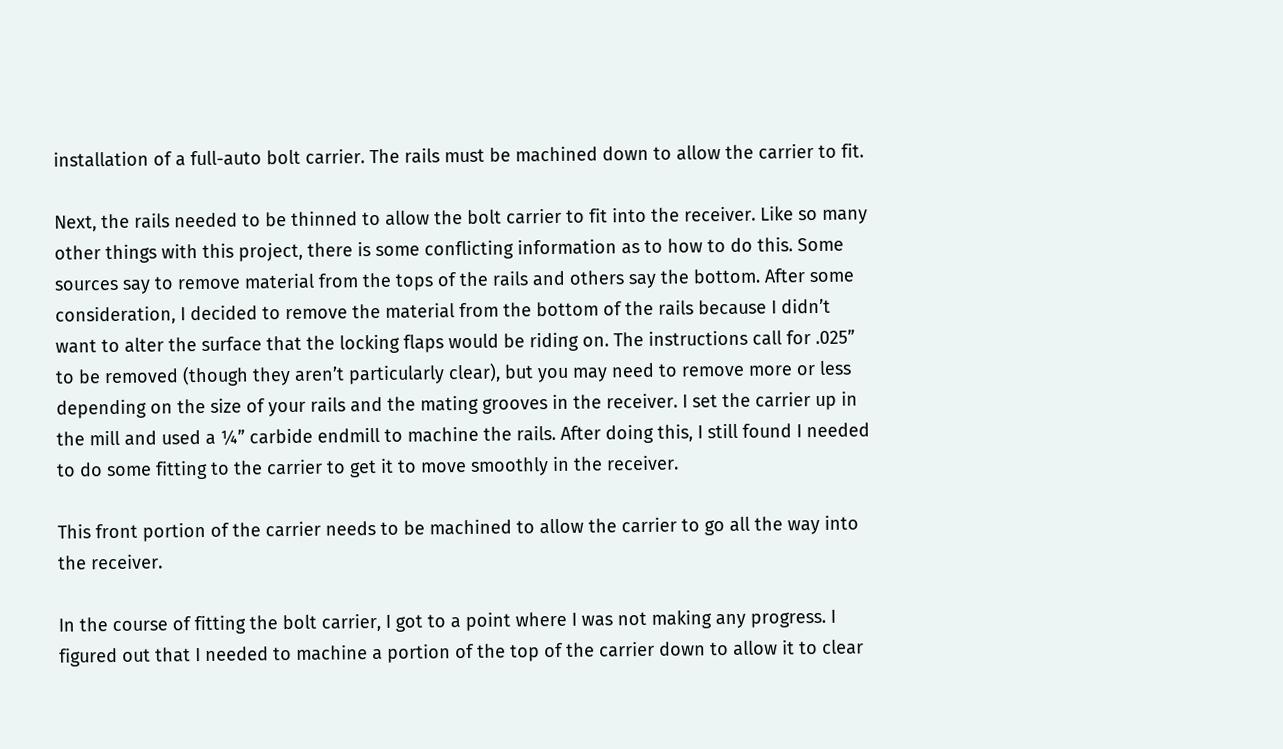installation of a full-auto bolt carrier. The rails must be machined down to allow the carrier to fit.

Next, the rails needed to be thinned to allow the bolt carrier to fit into the receiver. Like so many other things with this project, there is some conflicting information as to how to do this. Some sources say to remove material from the tops of the rails and others say the bottom. After some consideration, I decided to remove the material from the bottom of the rails because I didn’t want to alter the surface that the locking flaps would be riding on. The instructions call for .025” to be removed (though they aren’t particularly clear), but you may need to remove more or less depending on the size of your rails and the mating grooves in the receiver. I set the carrier up in the mill and used a ¼” carbide endmill to machine the rails. After doing this, I still found I needed to do some fitting to the carrier to get it to move smoothly in the receiver.

This front portion of the carrier needs to be machined to allow the carrier to go all the way into the receiver.

In the course of fitting the bolt carrier, I got to a point where I was not making any progress. I figured out that I needed to machine a portion of the top of the carrier down to allow it to clear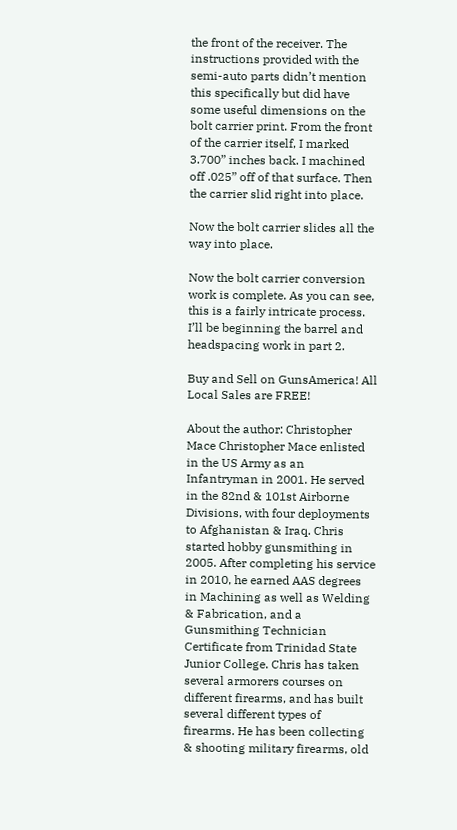the front of the receiver. The instructions provided with the semi-auto parts didn’t mention this specifically but did have some useful dimensions on the bolt carrier print. From the front of the carrier itself, I marked 3.700” inches back. I machined off .025” off of that surface. Then the carrier slid right into place.

Now the bolt carrier slides all the way into place.

Now the bolt carrier conversion work is complete. As you can see, this is a fairly intricate process. I’ll be beginning the barrel and headspacing work in part 2.

Buy and Sell on GunsAmerica! All Local Sales are FREE!

About the author: Christopher Mace Christopher Mace enlisted in the US Army as an Infantryman in 2001. He served in the 82nd & 101st Airborne Divisions, with four deployments to Afghanistan & Iraq. Chris started hobby gunsmithing in 2005. After completing his service in 2010, he earned AAS degrees in Machining as well as Welding & Fabrication, and a Gunsmithing Technician Certificate from Trinidad State Junior College. Chris has taken several armorers courses on different firearms, and has built several different types of firearms. He has been collecting & shooting military firearms, old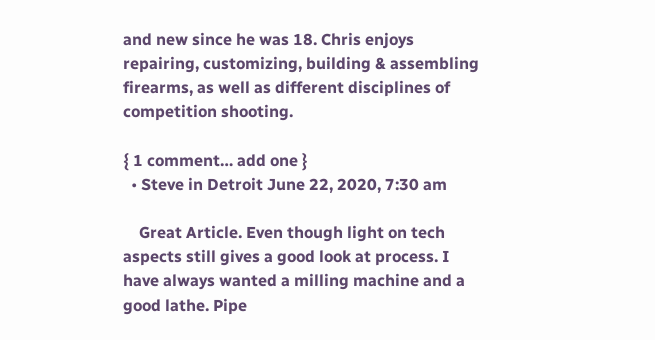and new since he was 18. Chris enjoys repairing, customizing, building & assembling firearms, as well as different disciplines of competition shooting.

{ 1 comment… add one }
  • Steve in Detroit June 22, 2020, 7:30 am

    Great Article. Even though light on tech aspects still gives a good look at process. I have always wanted a milling machine and a good lathe. Pipe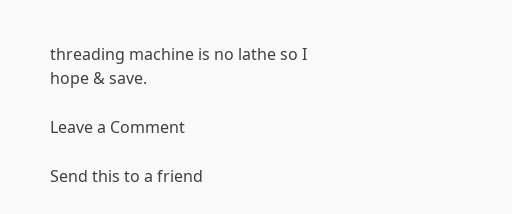threading machine is no lathe so I hope & save.

Leave a Comment

Send this to a friend